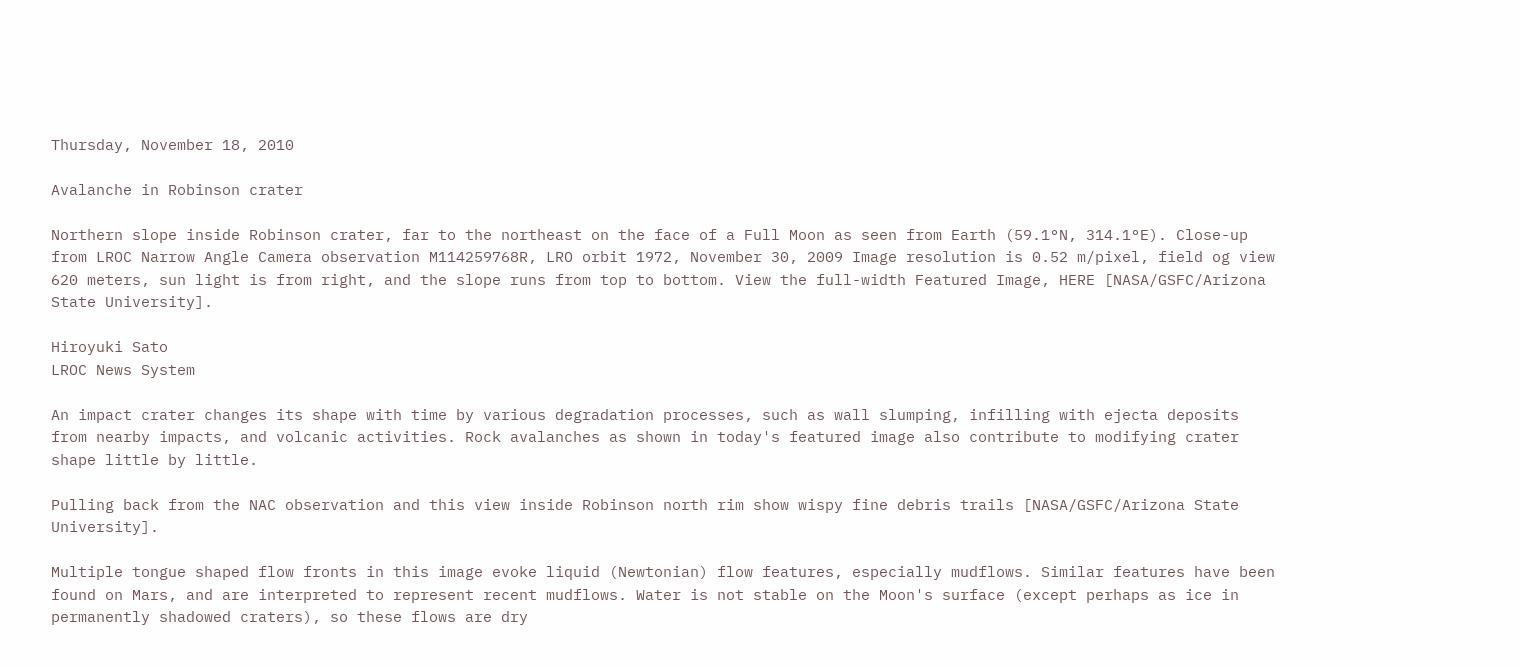Thursday, November 18, 2010

Avalanche in Robinson crater

Northern slope inside Robinson crater, far to the northeast on the face of a Full Moon as seen from Earth (59.1°N, 314.1°E). Close-up from LROC Narrow Angle Camera observation M114259768R, LRO orbit 1972, November 30, 2009 Image resolution is 0.52 m/pixel, field og view 620 meters, sun light is from right, and the slope runs from top to bottom. View the full-width Featured Image, HERE [NASA/GSFC/Arizona State University].

Hiroyuki Sato
LROC News System

An impact crater changes its shape with time by various degradation processes, such as wall slumping, infilling with ejecta deposits from nearby impacts, and volcanic activities. Rock avalanches as shown in today's featured image also contribute to modifying crater shape little by little.

Pulling back from the NAC observation and this view inside Robinson north rim show wispy fine debris trails [NASA/GSFC/Arizona State University].

Multiple tongue shaped flow fronts in this image evoke liquid (Newtonian) flow features, especially mudflows. Similar features have been found on Mars, and are interpreted to represent recent mudflows. Water is not stable on the Moon's surface (except perhaps as ice in permanently shadowed craters), so these flows are dry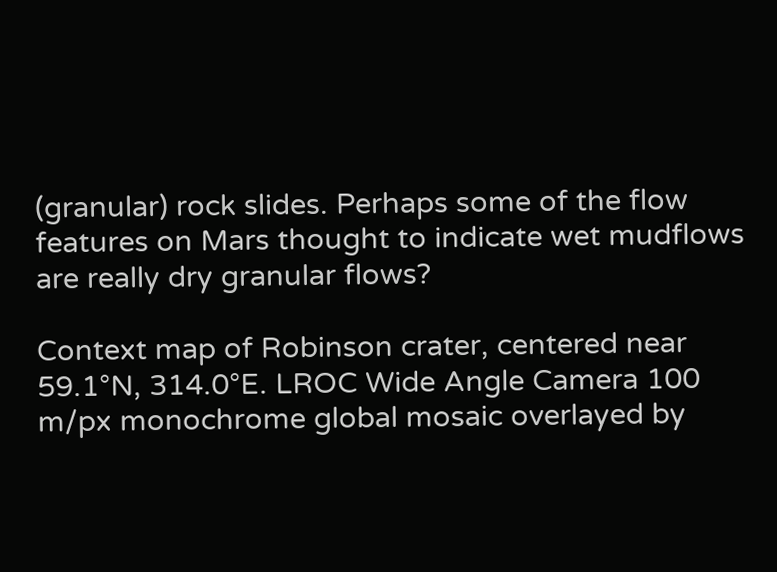(granular) rock slides. Perhaps some of the flow features on Mars thought to indicate wet mudflows are really dry granular flows?

Context map of Robinson crater, centered near 59.1°N, 314.0°E. LROC Wide Angle Camera 100 m/px monochrome global mosaic overlayed by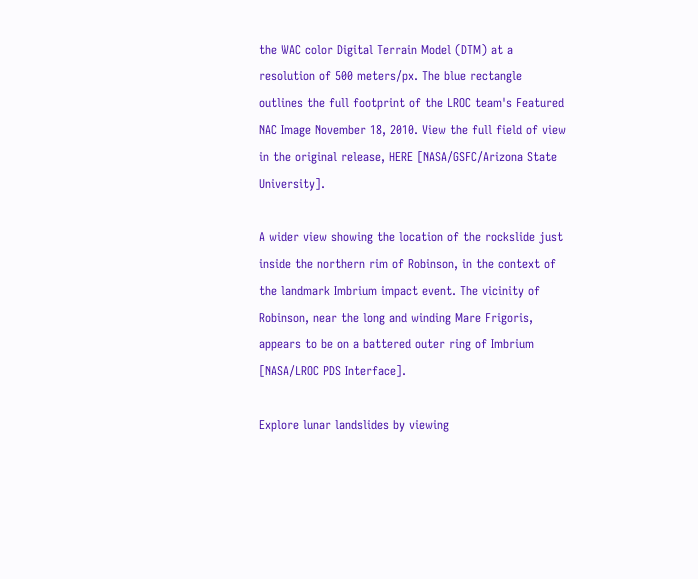the WAC color Digital Terrain Model (DTM) at a resolution of 500 meters/px. The blue rectangle outlines the full footprint of the LROC team's Featured NAC Image November 18, 2010. View the full field of view in the original release, HERE [NASA/GSFC/Arizona State University].

A wider view showing the location of the rockslide just inside the northern rim of Robinson, in the context of the landmark Imbrium impact event. The vicinity of Robinson, near the long and winding Mare Frigoris, appears to be on a battered outer ring of Imbrium [NASA/LROC PDS Interface].

Explore lunar landslides by viewing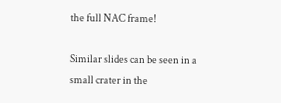the full NAC frame!

Similar slides can be seen in a small crater in the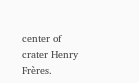center of crater Henry Frères.